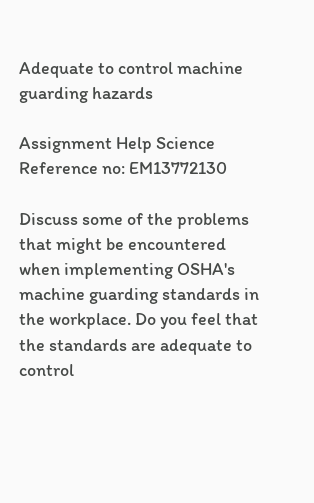Adequate to control machine guarding hazards

Assignment Help Science
Reference no: EM13772130

Discuss some of the problems that might be encountered when implementing OSHA's machine guarding standards in the workplace. Do you feel that the standards are adequate to control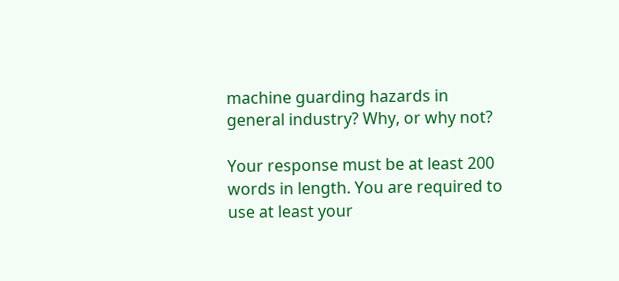machine guarding hazards in general industry? Why, or why not?

Your response must be at least 200 words in length. You are required to use at least your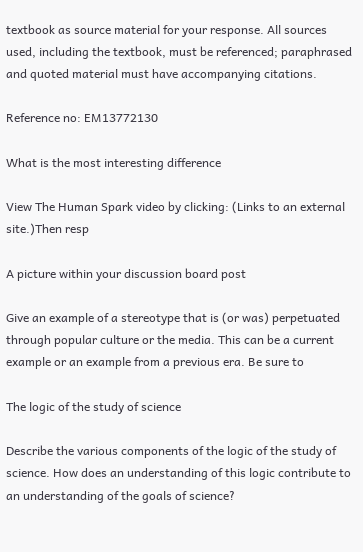textbook as source material for your response. All sources used, including the textbook, must be referenced; paraphrased and quoted material must have accompanying citations.

Reference no: EM13772130

What is the most interesting difference

View The Human Spark video by clicking: (Links to an external site.)Then resp

A picture within your discussion board post

Give an example of a stereotype that is (or was) perpetuated through popular culture or the media. This can be a current example or an example from a previous era. Be sure to

The logic of the study of science

Describe the various components of the logic of the study of science. How does an understanding of this logic contribute to an understanding of the goals of science?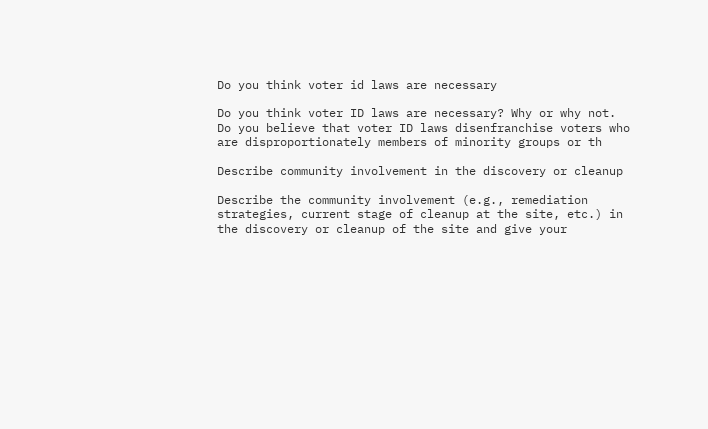Do you think voter id laws are necessary

Do you think voter ID laws are necessary? Why or why not. Do you believe that voter ID laws disenfranchise voters who are disproportionately members of minority groups or th

Describe community involvement in the discovery or cleanup

Describe the community involvement (e.g., remediation strategies, current stage of cleanup at the site, etc.) in the discovery or cleanup of the site and give your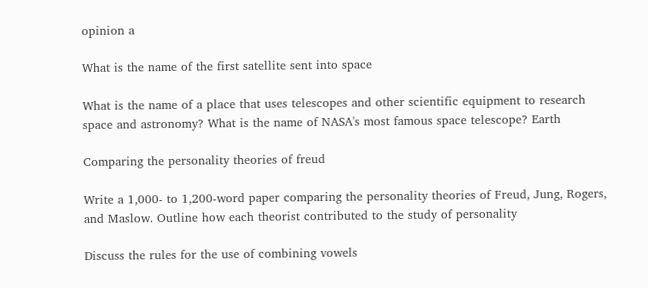opinion a

What is the name of the first satellite sent into space

What is the name of a place that uses telescopes and other scientific equipment to research space and astronomy? What is the name of NASA's most famous space telescope? Earth

Comparing the personality theories of freud

Write a 1,000- to 1,200-word paper comparing the personality theories of Freud, Jung, Rogers, and Maslow. Outline how each theorist contributed to the study of personality

Discuss the rules for the use of combining vowels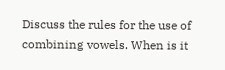Discuss the rules for the use of combining vowels. When is it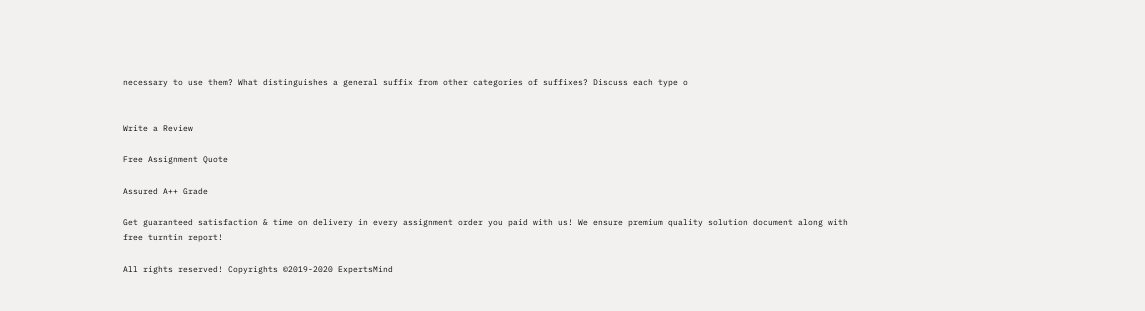necessary to use them? What distinguishes a general suffix from other categories of suffixes? Discuss each type o


Write a Review

Free Assignment Quote

Assured A++ Grade

Get guaranteed satisfaction & time on delivery in every assignment order you paid with us! We ensure premium quality solution document along with free turntin report!

All rights reserved! Copyrights ©2019-2020 ExpertsMind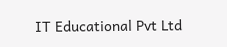IT Educational Pvt Ltd